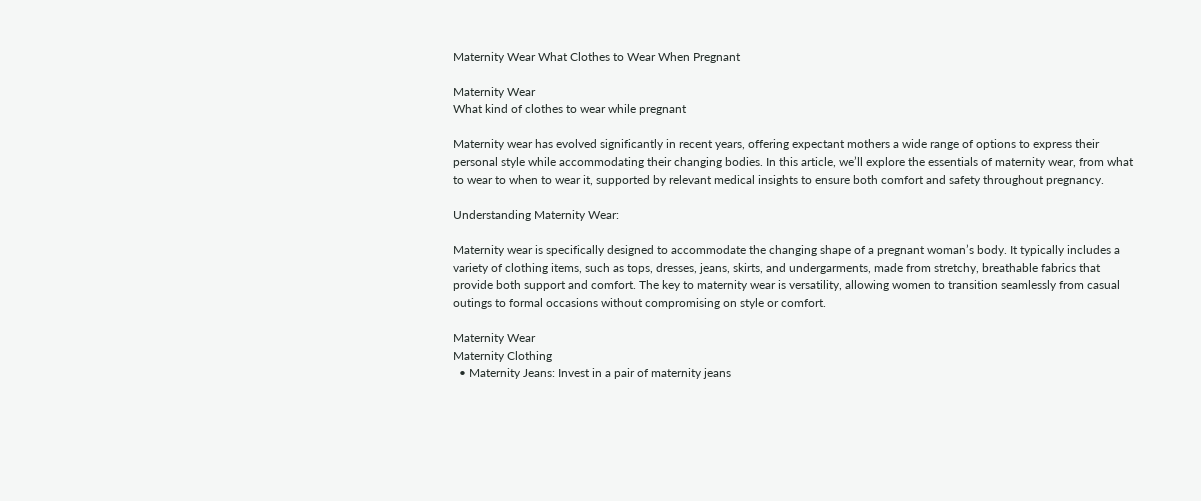Maternity Wear What Clothes to Wear When Pregnant

Maternity Wear
What kind of clothes to wear while pregnant

Maternity wear has evolved significantly in recent years, offering expectant mothers a wide range of options to express their personal style while accommodating their changing bodies. In this article, we’ll explore the essentials of maternity wear, from what to wear to when to wear it, supported by relevant medical insights to ensure both comfort and safety throughout pregnancy.

Understanding Maternity Wear:

Maternity wear is specifically designed to accommodate the changing shape of a pregnant woman’s body. It typically includes a variety of clothing items, such as tops, dresses, jeans, skirts, and undergarments, made from stretchy, breathable fabrics that provide both support and comfort. The key to maternity wear is versatility, allowing women to transition seamlessly from casual outings to formal occasions without compromising on style or comfort.

Maternity Wear
Maternity Clothing
  • Maternity Jeans: Invest in a pair of maternity jeans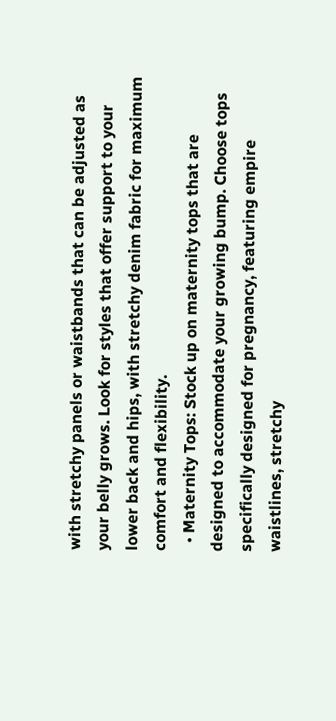with stretchy panels or waistbands that can be adjusted as your belly grows. Look for styles that offer support to your lower back and hips, with stretchy denim fabric for maximum comfort and flexibility.
  • Maternity Tops: Stock up on maternity tops that are designed to accommodate your growing bump. Choose tops specifically designed for pregnancy, featuring empire waistlines, stretchy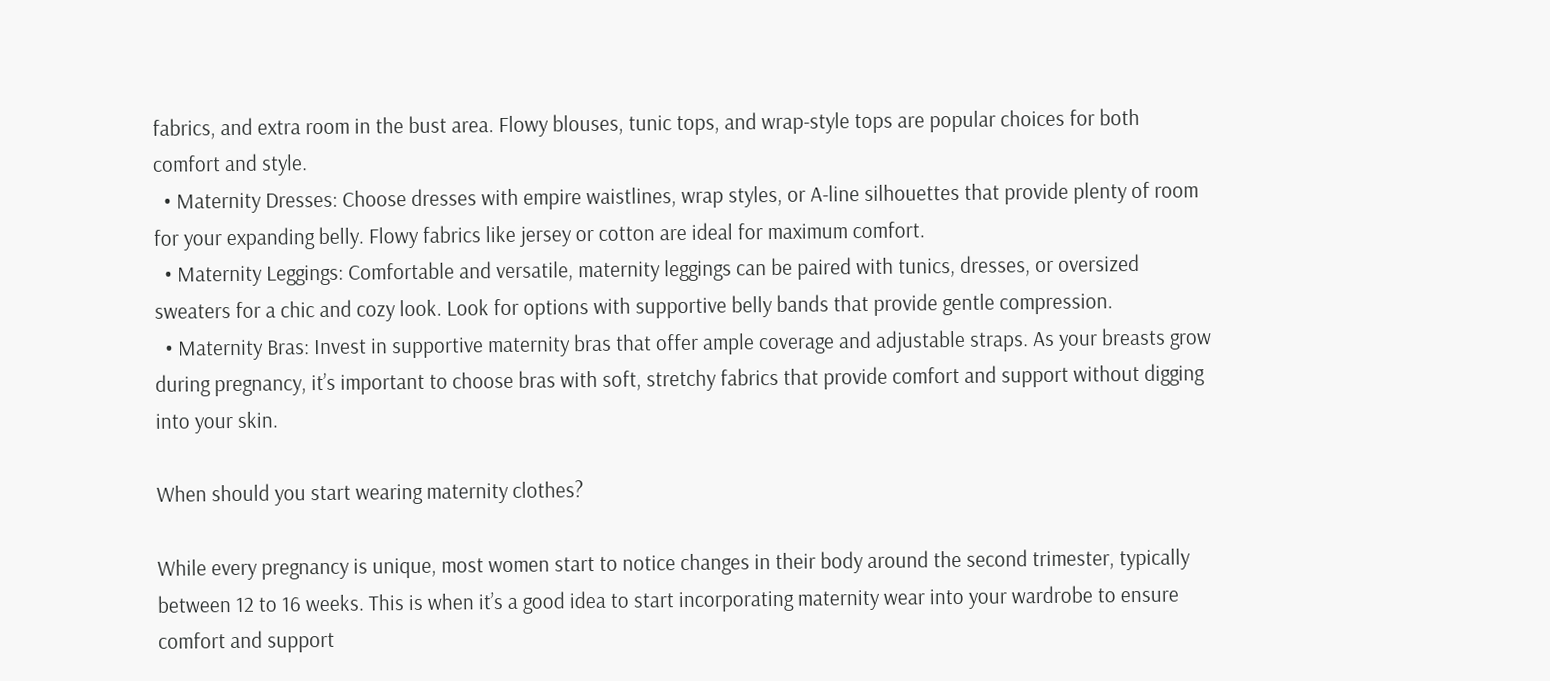fabrics, and extra room in the bust area. Flowy blouses, tunic tops, and wrap-style tops are popular choices for both comfort and style.
  • Maternity Dresses: Choose dresses with empire waistlines, wrap styles, or A-line silhouettes that provide plenty of room for your expanding belly. Flowy fabrics like jersey or cotton are ideal for maximum comfort.
  • Maternity Leggings: Comfortable and versatile, maternity leggings can be paired with tunics, dresses, or oversized sweaters for a chic and cozy look. Look for options with supportive belly bands that provide gentle compression.
  • Maternity Bras: Invest in supportive maternity bras that offer ample coverage and adjustable straps. As your breasts grow during pregnancy, it’s important to choose bras with soft, stretchy fabrics that provide comfort and support without digging into your skin.

When should you start wearing maternity clothes?

While every pregnancy is unique, most women start to notice changes in their body around the second trimester, typically between 12 to 16 weeks. This is when it’s a good idea to start incorporating maternity wear into your wardrobe to ensure comfort and support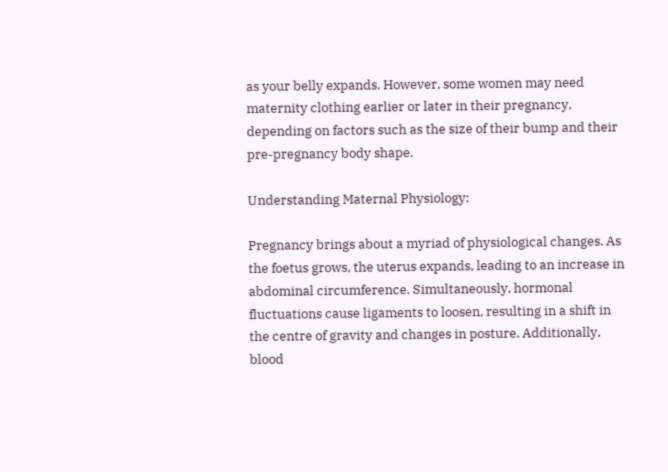as your belly expands. However, some women may need maternity clothing earlier or later in their pregnancy, depending on factors such as the size of their bump and their pre-pregnancy body shape.

Understanding Maternal Physiology:

Pregnancy brings about a myriad of physiological changes. As the foetus grows, the uterus expands, leading to an increase in abdominal circumference. Simultaneously, hormonal fluctuations cause ligaments to loosen, resulting in a shift in the centre of gravity and changes in posture. Additionally, blood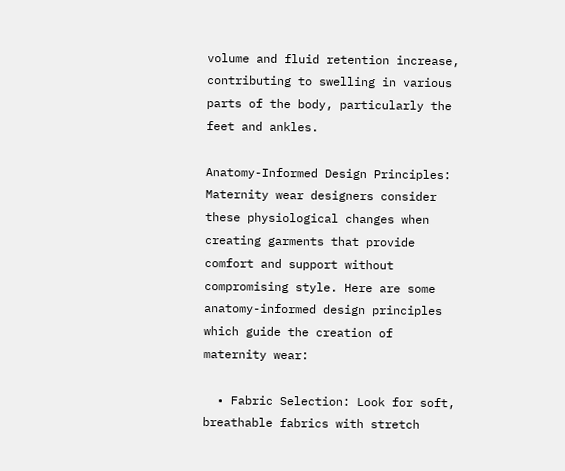volume and fluid retention increase, contributing to swelling in various parts of the body, particularly the feet and ankles.

Anatomy-Informed Design Principles: Maternity wear designers consider these physiological changes when creating garments that provide comfort and support without compromising style. Here are some anatomy-informed design principles which guide the creation of maternity wear:

  • Fabric Selection: Look for soft, breathable fabrics with stretch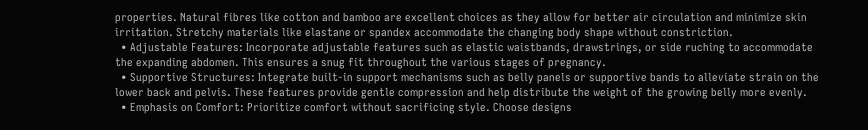properties. Natural fibres like cotton and bamboo are excellent choices as they allow for better air circulation and minimize skin irritation. Stretchy materials like elastane or spandex accommodate the changing body shape without constriction.
  • Adjustable Features: Incorporate adjustable features such as elastic waistbands, drawstrings, or side ruching to accommodate the expanding abdomen. This ensures a snug fit throughout the various stages of pregnancy.
  • Supportive Structures: Integrate built-in support mechanisms such as belly panels or supportive bands to alleviate strain on the lower back and pelvis. These features provide gentle compression and help distribute the weight of the growing belly more evenly.
  • Emphasis on Comfort: Prioritize comfort without sacrificing style. Choose designs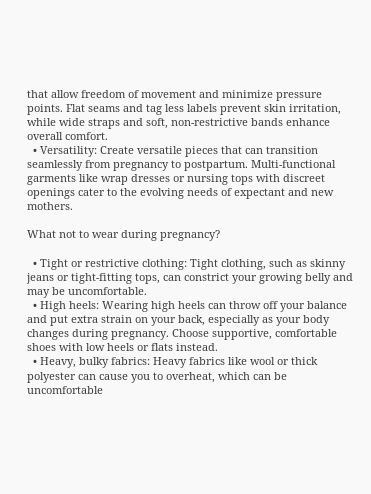that allow freedom of movement and minimize pressure points. Flat seams and tag less labels prevent skin irritation, while wide straps and soft, non-restrictive bands enhance overall comfort.
  • Versatility: Create versatile pieces that can transition seamlessly from pregnancy to postpartum. Multi-functional garments like wrap dresses or nursing tops with discreet openings cater to the evolving needs of expectant and new mothers.

What not to wear during pregnancy?

  • Tight or restrictive clothing: Tight clothing, such as skinny jeans or tight-fitting tops, can constrict your growing belly and may be uncomfortable.
  • High heels: Wearing high heels can throw off your balance and put extra strain on your back, especially as your body changes during pregnancy. Choose supportive, comfortable shoes with low heels or flats instead.
  • Heavy, bulky fabrics: Heavy fabrics like wool or thick polyester can cause you to overheat, which can be uncomfortable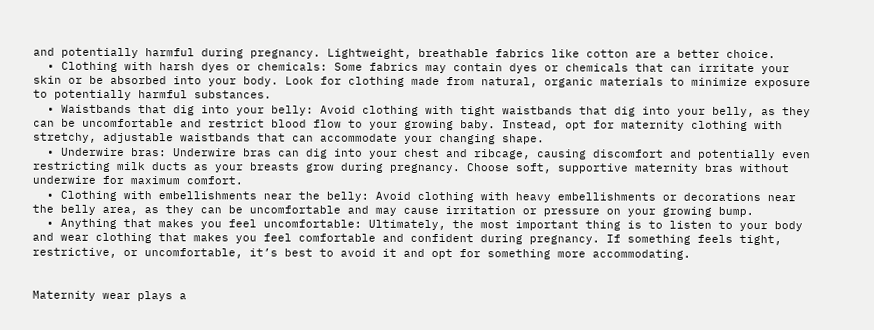and potentially harmful during pregnancy. Lightweight, breathable fabrics like cotton are a better choice.
  • Clothing with harsh dyes or chemicals: Some fabrics may contain dyes or chemicals that can irritate your skin or be absorbed into your body. Look for clothing made from natural, organic materials to minimize exposure to potentially harmful substances.
  • Waistbands that dig into your belly: Avoid clothing with tight waistbands that dig into your belly, as they can be uncomfortable and restrict blood flow to your growing baby. Instead, opt for maternity clothing with stretchy, adjustable waistbands that can accommodate your changing shape.
  • Underwire bras: Underwire bras can dig into your chest and ribcage, causing discomfort and potentially even restricting milk ducts as your breasts grow during pregnancy. Choose soft, supportive maternity bras without underwire for maximum comfort.
  • Clothing with embellishments near the belly: Avoid clothing with heavy embellishments or decorations near the belly area, as they can be uncomfortable and may cause irritation or pressure on your growing bump.
  • Anything that makes you feel uncomfortable: Ultimately, the most important thing is to listen to your body and wear clothing that makes you feel comfortable and confident during pregnancy. If something feels tight, restrictive, or uncomfortable, it’s best to avoid it and opt for something more accommodating.


Maternity wear plays a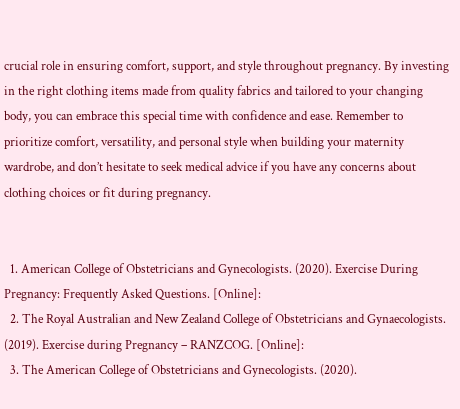crucial role in ensuring comfort, support, and style throughout pregnancy. By investing in the right clothing items made from quality fabrics and tailored to your changing body, you can embrace this special time with confidence and ease. Remember to prioritize comfort, versatility, and personal style when building your maternity wardrobe, and don’t hesitate to seek medical advice if you have any concerns about clothing choices or fit during pregnancy.


  1. American College of Obstetricians and Gynecologists. (2020). Exercise During Pregnancy: Frequently Asked Questions. [Online]:
  2. The Royal Australian and New Zealand College of Obstetricians and Gynaecologists. (2019). Exercise during Pregnancy – RANZCOG. [Online]:
  3. The American College of Obstetricians and Gynecologists. (2020).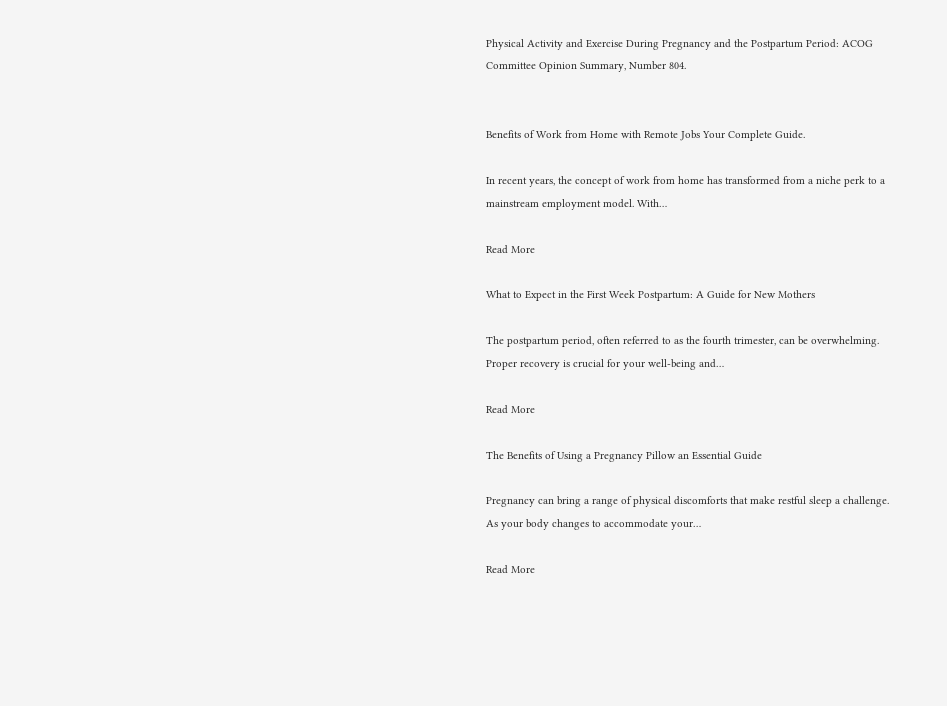Physical Activity and Exercise During Pregnancy and the Postpartum Period: ACOG Committee Opinion Summary, Number 804.


Benefits of Work from Home with Remote Jobs Your Complete Guide.

In recent years, the concept of work from home has transformed from a niche perk to a mainstream employment model. With…

Read More

What to Expect in the First Week Postpartum: A Guide for New Mothers

The postpartum period, often referred to as the fourth trimester, can be overwhelming. Proper recovery is crucial for your well-being and…

Read More

The Benefits of Using a Pregnancy Pillow an Essential Guide

Pregnancy can bring a range of physical discomforts that make restful sleep a challenge. As your body changes to accommodate your…

Read More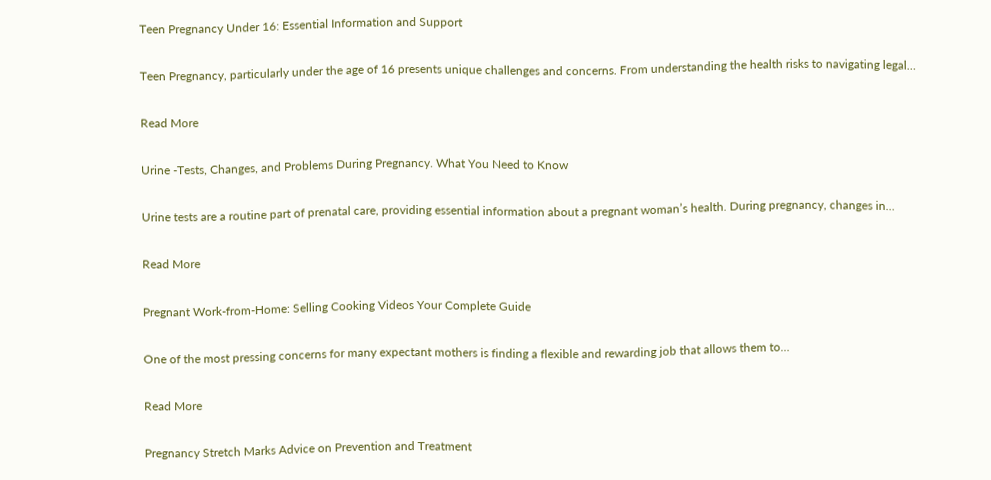Teen Pregnancy Under 16: Essential Information and Support

Teen Pregnancy, particularly under the age of 16 presents unique challenges and concerns. From understanding the health risks to navigating legal…

Read More

Urine -Tests, Changes, and Problems During Pregnancy. What You Need to Know

Urine tests are a routine part of prenatal care, providing essential information about a pregnant woman’s health. During pregnancy, changes in…

Read More

Pregnant Work-from-Home: Selling Cooking Videos Your Complete Guide

One of the most pressing concerns for many expectant mothers is finding a flexible and rewarding job that allows them to…

Read More

Pregnancy Stretch Marks Advice on Prevention and Treatment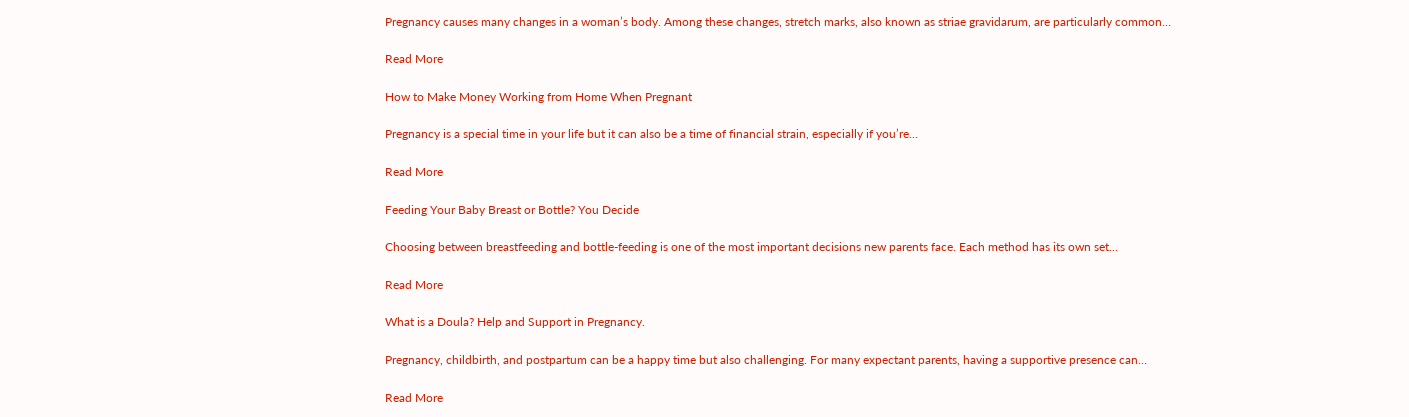Pregnancy causes many changes in a woman’s body. Among these changes, stretch marks, also known as striae gravidarum, are particularly common…

Read More

How to Make Money Working from Home When Pregnant

Pregnancy is a special time in your life but it can also be a time of financial strain, especially if you’re…

Read More

Feeding Your Baby Breast or Bottle? You Decide

Choosing between breastfeeding and bottle-feeding is one of the most important decisions new parents face. Each method has its own set…

Read More

What is a Doula? Help and Support in Pregnancy.

Pregnancy, childbirth, and postpartum can be a happy time but also challenging. For many expectant parents, having a supportive presence can…

Read More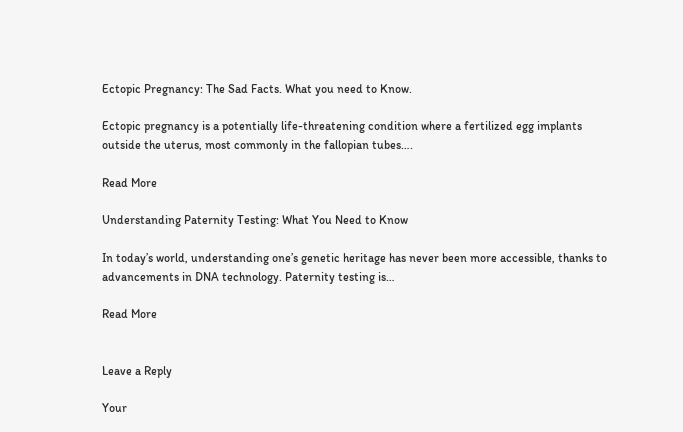Ectopic Pregnancy: The Sad Facts. What you need to Know.

Ectopic pregnancy is a potentially life-threatening condition where a fertilized egg implants outside the uterus, most commonly in the fallopian tubes….

Read More

Understanding Paternity Testing: What You Need to Know

In today’s world, understanding one’s genetic heritage has never been more accessible, thanks to advancements in DNA technology. Paternity testing is…

Read More


Leave a Reply

Your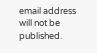email address will not be published.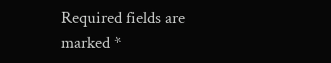Required fields are marked *